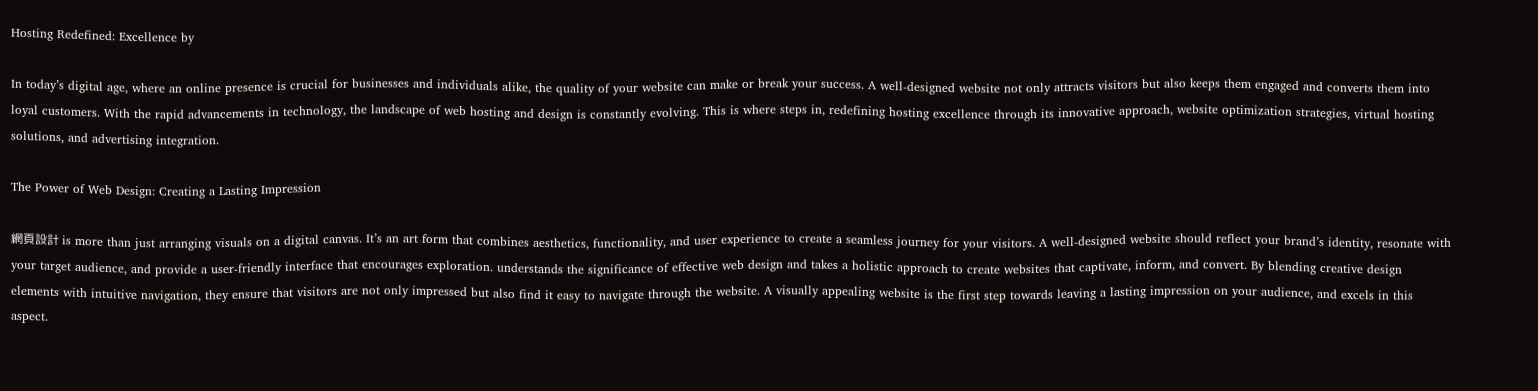Hosting Redefined: Excellence by

In today’s digital age, where an online presence is crucial for businesses and individuals alike, the quality of your website can make or break your success. A well-designed website not only attracts visitors but also keeps them engaged and converts them into loyal customers. With the rapid advancements in technology, the landscape of web hosting and design is constantly evolving. This is where steps in, redefining hosting excellence through its innovative approach, website optimization strategies, virtual hosting solutions, and advertising integration.

The Power of Web Design: Creating a Lasting Impression

網頁設計 is more than just arranging visuals on a digital canvas. It’s an art form that combines aesthetics, functionality, and user experience to create a seamless journey for your visitors. A well-designed website should reflect your brand’s identity, resonate with your target audience, and provide a user-friendly interface that encourages exploration. understands the significance of effective web design and takes a holistic approach to create websites that captivate, inform, and convert. By blending creative design elements with intuitive navigation, they ensure that visitors are not only impressed but also find it easy to navigate through the website. A visually appealing website is the first step towards leaving a lasting impression on your audience, and excels in this aspect.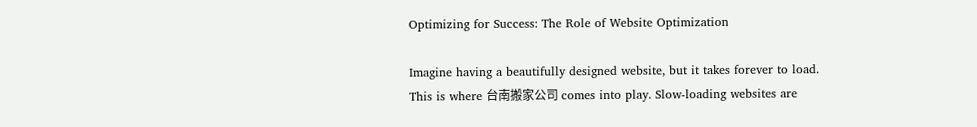Optimizing for Success: The Role of Website Optimization

Imagine having a beautifully designed website, but it takes forever to load. This is where 台南搬家公司 comes into play. Slow-loading websites are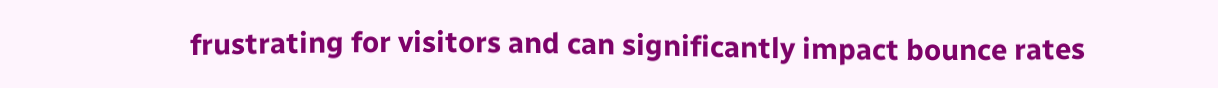frustrating for visitors and can significantly impact bounce rates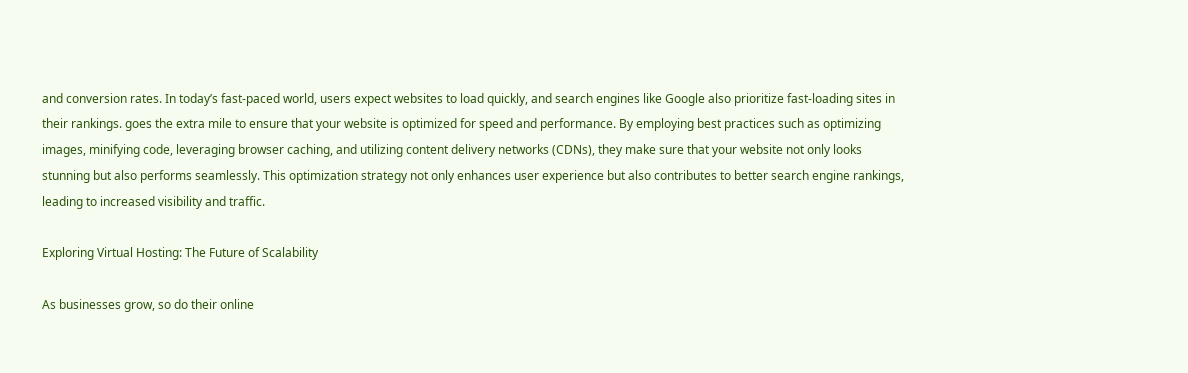and conversion rates. In today’s fast-paced world, users expect websites to load quickly, and search engines like Google also prioritize fast-loading sites in their rankings. goes the extra mile to ensure that your website is optimized for speed and performance. By employing best practices such as optimizing images, minifying code, leveraging browser caching, and utilizing content delivery networks (CDNs), they make sure that your website not only looks stunning but also performs seamlessly. This optimization strategy not only enhances user experience but also contributes to better search engine rankings, leading to increased visibility and traffic.

Exploring Virtual Hosting: The Future of Scalability

As businesses grow, so do their online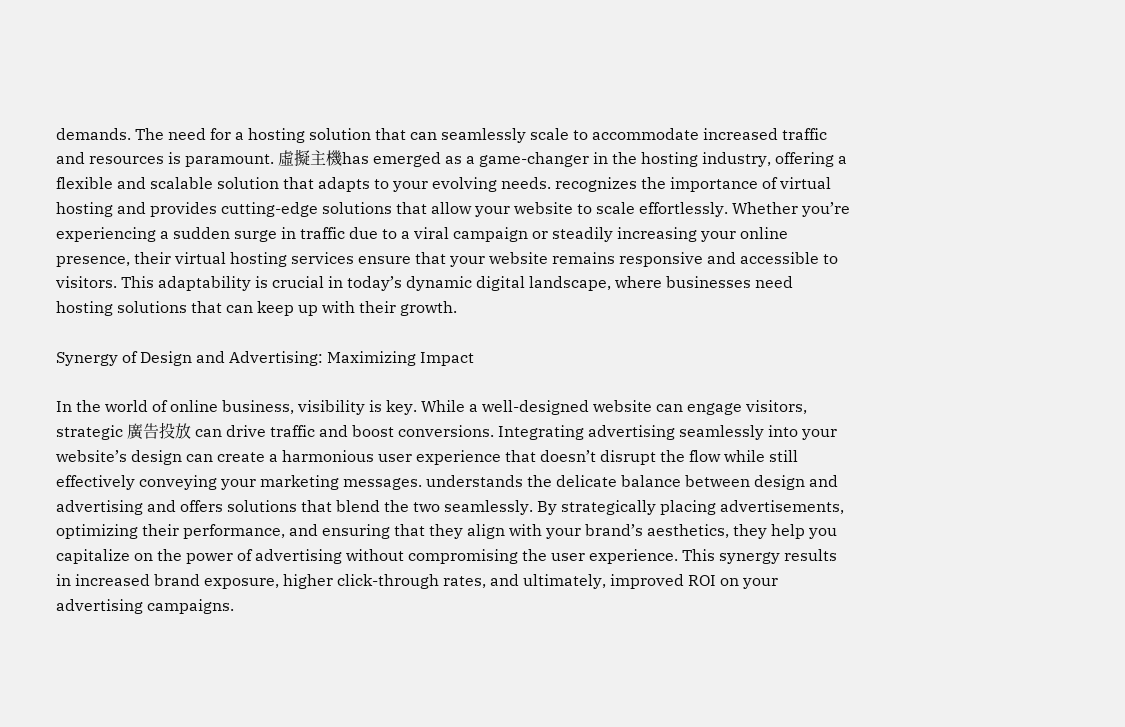demands. The need for a hosting solution that can seamlessly scale to accommodate increased traffic and resources is paramount. 虛擬主機has emerged as a game-changer in the hosting industry, offering a flexible and scalable solution that adapts to your evolving needs. recognizes the importance of virtual hosting and provides cutting-edge solutions that allow your website to scale effortlessly. Whether you’re experiencing a sudden surge in traffic due to a viral campaign or steadily increasing your online presence, their virtual hosting services ensure that your website remains responsive and accessible to visitors. This adaptability is crucial in today’s dynamic digital landscape, where businesses need hosting solutions that can keep up with their growth.

Synergy of Design and Advertising: Maximizing Impact

In the world of online business, visibility is key. While a well-designed website can engage visitors, strategic 廣告投放 can drive traffic and boost conversions. Integrating advertising seamlessly into your website’s design can create a harmonious user experience that doesn’t disrupt the flow while still effectively conveying your marketing messages. understands the delicate balance between design and advertising and offers solutions that blend the two seamlessly. By strategically placing advertisements, optimizing their performance, and ensuring that they align with your brand’s aesthetics, they help you capitalize on the power of advertising without compromising the user experience. This synergy results in increased brand exposure, higher click-through rates, and ultimately, improved ROI on your advertising campaigns.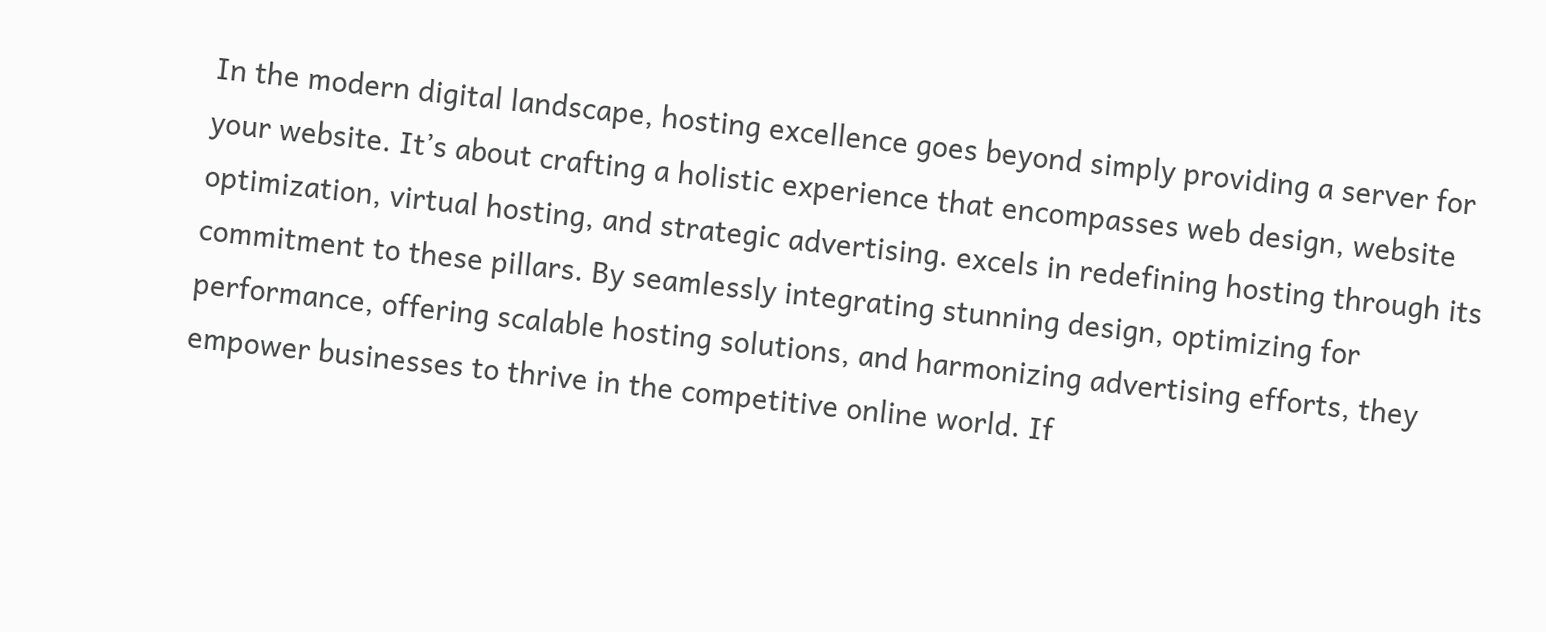In the modern digital landscape, hosting excellence goes beyond simply providing a server for your website. It’s about crafting a holistic experience that encompasses web design, website optimization, virtual hosting, and strategic advertising. excels in redefining hosting through its commitment to these pillars. By seamlessly integrating stunning design, optimizing for performance, offering scalable hosting solutions, and harmonizing advertising efforts, they empower businesses to thrive in the competitive online world. If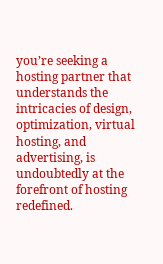you’re seeking a hosting partner that understands the intricacies of design, optimization, virtual hosting, and advertising, is undoubtedly at the forefront of hosting redefined.